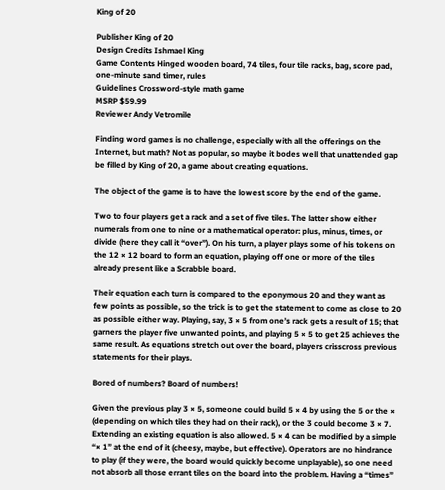King of 20

Publisher King of 20
Design Credits Ishmael King
Game Contents Hinged wooden board, 74 tiles, four tile racks, bag, score pad, one-minute sand timer, rules
Guidelines Crossword-style math game
MSRP $59.99
Reviewer Andy Vetromile

Finding word games is no challenge, especially with all the offerings on the Internet, but math? Not as popular, so maybe it bodes well that unattended gap be filled by King of 20, a game about creating equations.

The object of the game is to have the lowest score by the end of the game.

Two to four players get a rack and a set of five tiles. The latter show either numerals from one to nine or a mathematical operator: plus, minus, times, or divide (here they call it “over”). On his turn, a player plays some of his tokens on the 12 × 12 board to form an equation, playing off one or more of the tiles already present like a Scrabble board.

Their equation each turn is compared to the eponymous 20 and they want as few points as possible, so the trick is to get the statement to come as close to 20 as possible either way. Playing, say, 3 × 5 from one’s rack gets a result of 15; that garners the player five unwanted points, and playing 5 × 5 to get 25 achieves the same result. As equations stretch out over the board, players crisscross previous statements for their plays.

Bored of numbers? Board of numbers!

Given the previous play 3 × 5, someone could build 5 × 4 by using the 5 or the × (depending on which tiles they had on their rack), or the 3 could become 3 × 7. Extending an existing equation is also allowed. 5 × 4 can be modified by a simple “× 1” at the end of it (cheesy, maybe, but effective). Operators are no hindrance to play (if they were, the board would quickly become unplayable), so one need not absorb all those errant tiles on the board into the problem. Having a “times”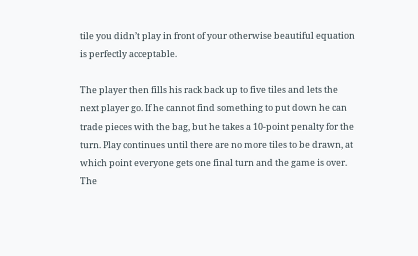tile you didn’t play in front of your otherwise beautiful equation is perfectly acceptable.

The player then fills his rack back up to five tiles and lets the next player go. If he cannot find something to put down he can trade pieces with the bag, but he takes a 10-point penalty for the turn. Play continues until there are no more tiles to be drawn, at which point everyone gets one final turn and the game is over. The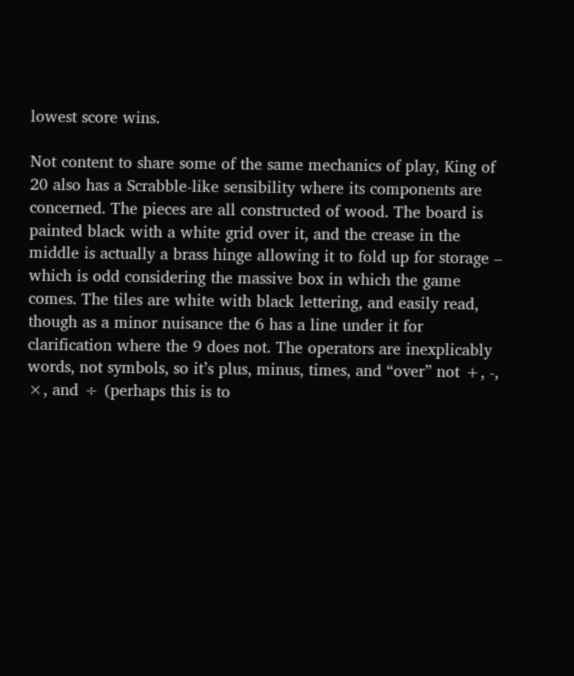lowest score wins.

Not content to share some of the same mechanics of play, King of 20 also has a Scrabble-like sensibility where its components are concerned. The pieces are all constructed of wood. The board is painted black with a white grid over it, and the crease in the middle is actually a brass hinge allowing it to fold up for storage – which is odd considering the massive box in which the game comes. The tiles are white with black lettering, and easily read, though as a minor nuisance the 6 has a line under it for clarification where the 9 does not. The operators are inexplicably words, not symbols, so it’s plus, minus, times, and “over” not +, -, ×, and ÷ (perhaps this is to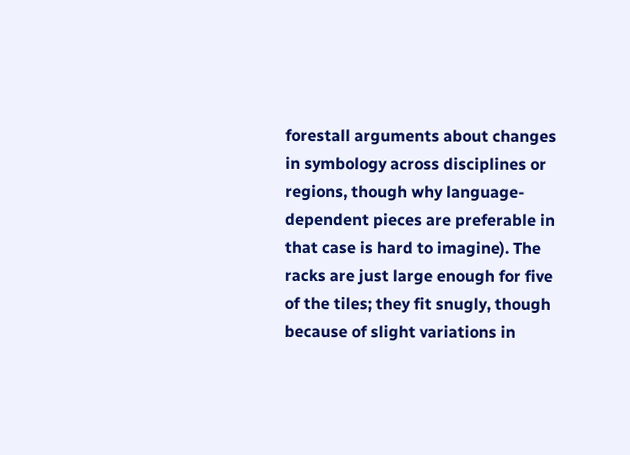forestall arguments about changes in symbology across disciplines or regions, though why language-dependent pieces are preferable in that case is hard to imagine). The racks are just large enough for five of the tiles; they fit snugly, though because of slight variations in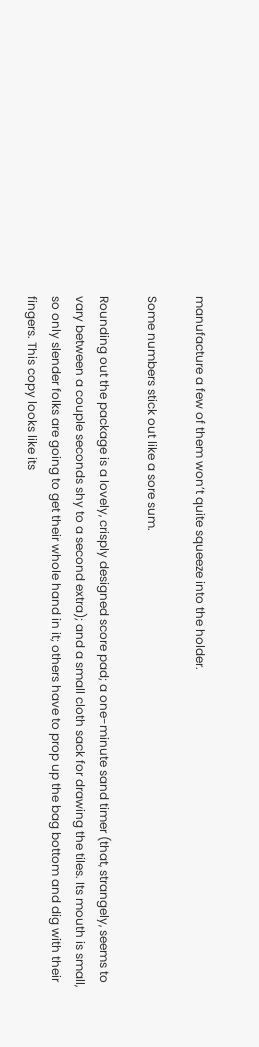manufacture a few of them won’t quite squeeze into the holder.

Some numbers stick out like a sore sum.

Rounding out the package is a lovely, crisply designed score pad; a one-minute sand timer (that, strangely, seems to vary between a couple seconds shy to a second extra); and a small cloth sack for drawing the tiles. Its mouth is small, so only slender folks are going to get their whole hand in it; others have to prop up the bag bottom and dig with their fingers. This copy looks like its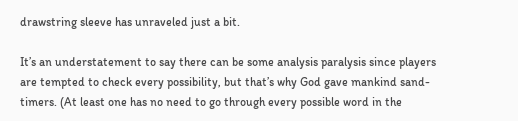drawstring sleeve has unraveled just a bit.

It’s an understatement to say there can be some analysis paralysis since players are tempted to check every possibility, but that’s why God gave mankind sand-timers. (At least one has no need to go through every possible word in the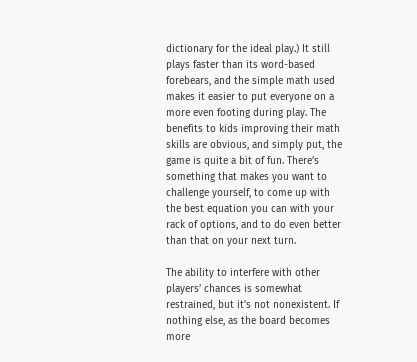dictionary for the ideal play.) It still plays faster than its word-based forebears, and the simple math used makes it easier to put everyone on a more even footing during play. The benefits to kids improving their math skills are obvious, and simply put, the game is quite a bit of fun. There’s something that makes you want to challenge yourself, to come up with the best equation you can with your rack of options, and to do even better than that on your next turn.

The ability to interfere with other players’ chances is somewhat restrained, but it’s not nonexistent. If nothing else, as the board becomes more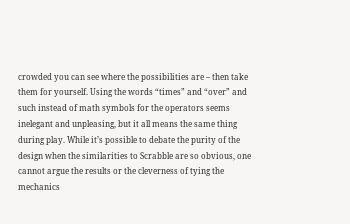crowded you can see where the possibilities are – then take them for yourself. Using the words “times” and “over” and such instead of math symbols for the operators seems inelegant and unpleasing, but it all means the same thing during play. While it’s possible to debate the purity of the design when the similarities to Scrabble are so obvious, one cannot argue the results or the cleverness of tying the mechanics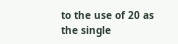to the use of 20 as the single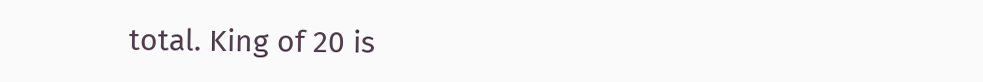total. King of 20 is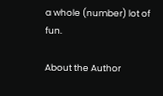a whole (number) lot of fun.

About the Author